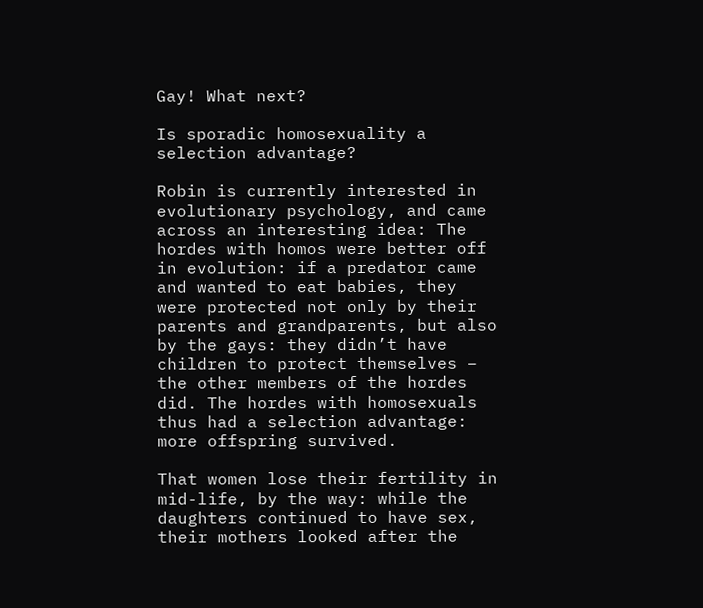Gay! What next?

Is sporadic homosexuality a selection advantage?

Robin is currently interested in evolutionary psychology, and came across an interesting idea: The hordes with homos were better off in evolution: if a predator came and wanted to eat babies, they were protected not only by their parents and grandparents, but also by the gays: they didn’t have children to protect themselves – the other members of the hordes did. The hordes with homosexuals thus had a selection advantage: more offspring survived.

That women lose their fertility in mid-life, by the way: while the daughters continued to have sex, their mothers looked after the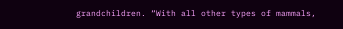grandchildren. “With all other types of mammals,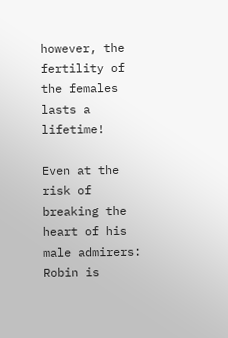however, the fertility of the females lasts a lifetime!

Even at the risk of breaking the heart of his male admirers: Robin is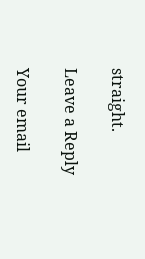straight.

Leave a Reply

Your email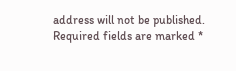address will not be published. Required fields are marked *